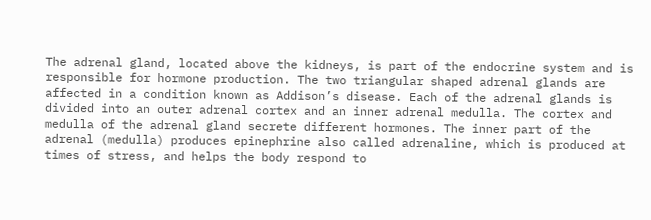The adrenal gland, located above the kidneys, is part of the endocrine system and is responsible for hormone production. The two triangular shaped adrenal glands are affected in a condition known as Addison’s disease. Each of the adrenal glands is divided into an outer adrenal cortex and an inner adrenal medulla. The cortex and medulla of the adrenal gland secrete different hormones. The inner part of the adrenal (medulla) produces epinephrine also called adrenaline, which is produced at times of stress, and helps the body respond to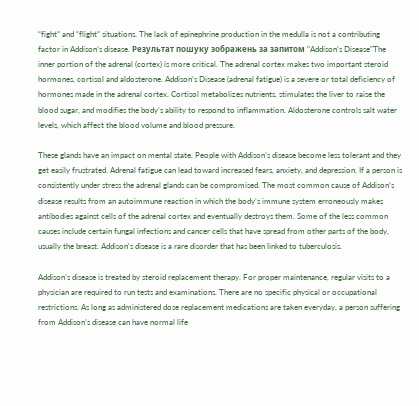“fight” and “flight” situations. The lack of epinephrine production in the medulla is not a contributing factor in Addison’s disease. Результат пошуку зображень за запитом "Addison's Disease"The inner portion of the adrenal (cortex) is more critical. The adrenal cortex makes two important steroid hormones, cortisol and aldosterone. Addison’s Disease (adrenal fatigue) is a severe or total deficiency of hormones made in the adrenal cortex. Cortisol metabolizes nutrients, stimulates the liver to raise the blood sugar, and modifies the body’s ability to respond to inflammation. Aldosterone controls salt water levels, which affect the blood volume and blood pressure.

These glands have an impact on mental state. People with Addison’s disease become less tolerant and they get easily frustrated. Adrenal fatigue can lead toward increased fears, anxiety, and depression. If a person is consistently under stress the adrenal glands can be compromised. The most common cause of Addison’s disease results from an autoimmune reaction in which the body’s immune system erroneously makes antibodies against cells of the adrenal cortex and eventually destroys them. Some of the less common causes include certain fungal infections and cancer cells that have spread from other parts of the body, usually the breast. Addison’s disease is a rare disorder that has been linked to tuberculosis.

Addison’s disease is treated by steroid replacement therapy. For proper maintenance, regular visits to a physician are required to run tests and examinations. There are no specific physical or occupational restrictions. As long as administered dose replacement medications are taken everyday, a person suffering from Addison’s disease can have normal life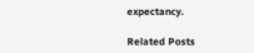expectancy.

Related Posts